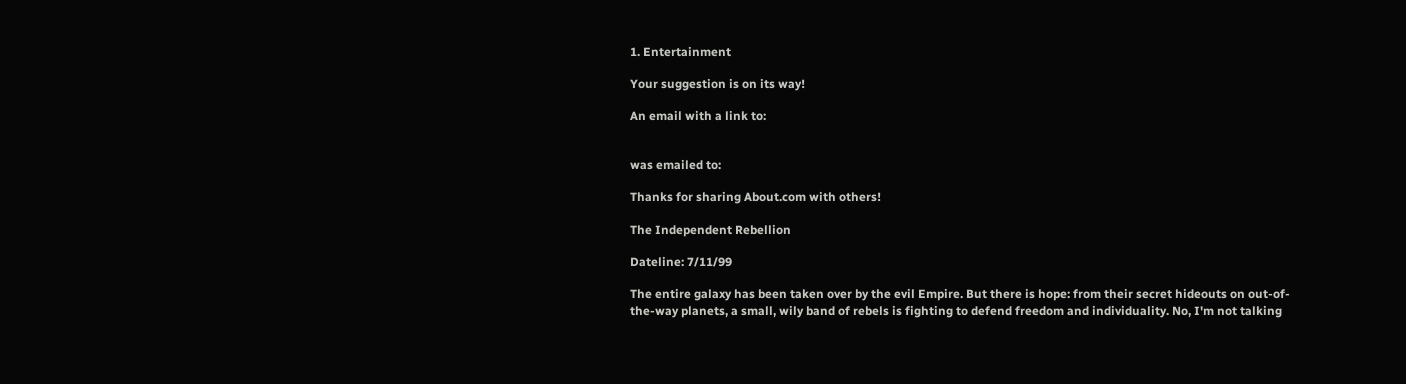1. Entertainment

Your suggestion is on its way!

An email with a link to:


was emailed to:

Thanks for sharing About.com with others!

The Independent Rebellion

Dateline: 7/11/99

The entire galaxy has been taken over by the evil Empire. But there is hope: from their secret hideouts on out-of-the-way planets, a small, wily band of rebels is fighting to defend freedom and individuality. No, I'm not talking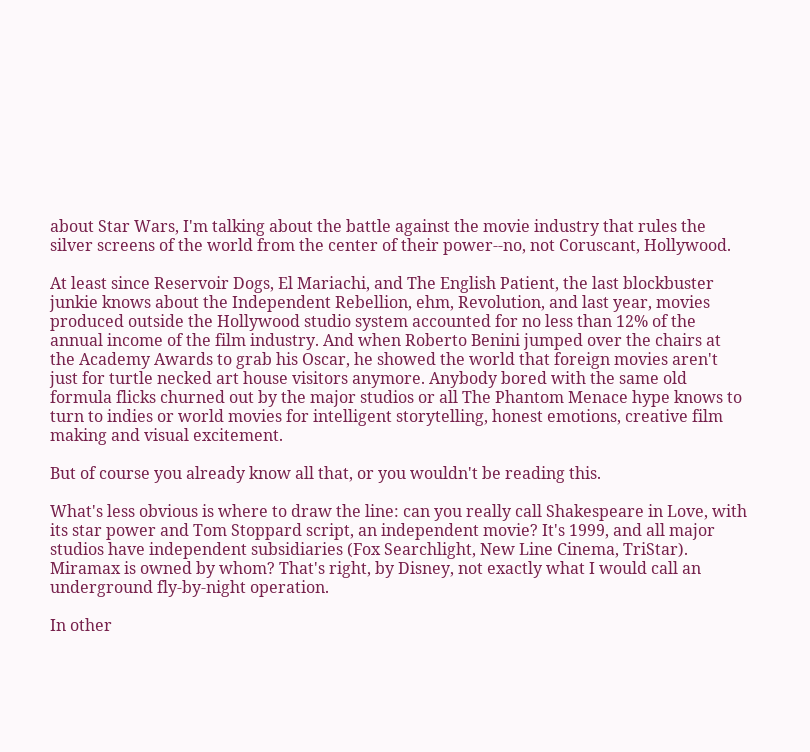about Star Wars, I'm talking about the battle against the movie industry that rules the silver screens of the world from the center of their power--no, not Coruscant, Hollywood.

At least since Reservoir Dogs, El Mariachi, and The English Patient, the last blockbuster junkie knows about the Independent Rebellion, ehm, Revolution, and last year, movies produced outside the Hollywood studio system accounted for no less than 12% of the annual income of the film industry. And when Roberto Benini jumped over the chairs at the Academy Awards to grab his Oscar, he showed the world that foreign movies aren't just for turtle necked art house visitors anymore. Anybody bored with the same old formula flicks churned out by the major studios or all The Phantom Menace hype knows to turn to indies or world movies for intelligent storytelling, honest emotions, creative film making and visual excitement.

But of course you already know all that, or you wouldn't be reading this.

What's less obvious is where to draw the line: can you really call Shakespeare in Love, with its star power and Tom Stoppard script, an independent movie? It's 1999, and all major studios have independent subsidiaries (Fox Searchlight, New Line Cinema, TriStar). Miramax is owned by whom? That's right, by Disney, not exactly what I would call an underground fly-by-night operation.

In other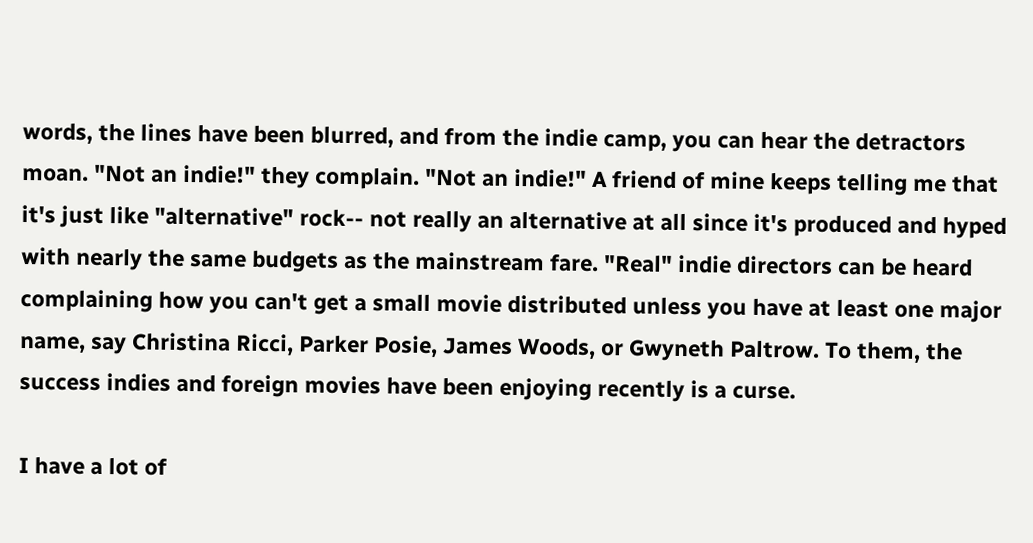words, the lines have been blurred, and from the indie camp, you can hear the detractors moan. "Not an indie!" they complain. "Not an indie!" A friend of mine keeps telling me that it's just like "alternative" rock-- not really an alternative at all since it's produced and hyped with nearly the same budgets as the mainstream fare. "Real" indie directors can be heard complaining how you can't get a small movie distributed unless you have at least one major name, say Christina Ricci, Parker Posie, James Woods, or Gwyneth Paltrow. To them, the success indies and foreign movies have been enjoying recently is a curse.

I have a lot of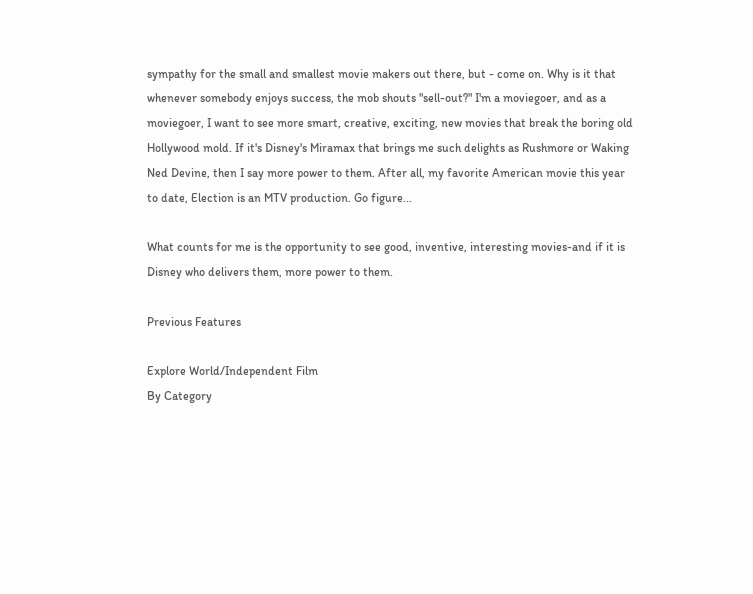sympathy for the small and smallest movie makers out there, but - come on. Why is it that whenever somebody enjoys success, the mob shouts "sell-out?" I'm a moviegoer, and as a moviegoer, I want to see more smart, creative, exciting, new movies that break the boring old Hollywood mold. If it's Disney's Miramax that brings me such delights as Rushmore or Waking Ned Devine, then I say more power to them. After all, my favorite American movie this year to date, Election is an MTV production. Go figure...

What counts for me is the opportunity to see good, inventive, interesting movies-and if it is Disney who delivers them, more power to them.

Previous Features

Explore World/Independent Film
By Category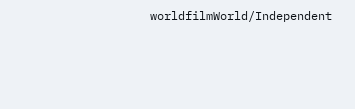worldfilmWorld/Independent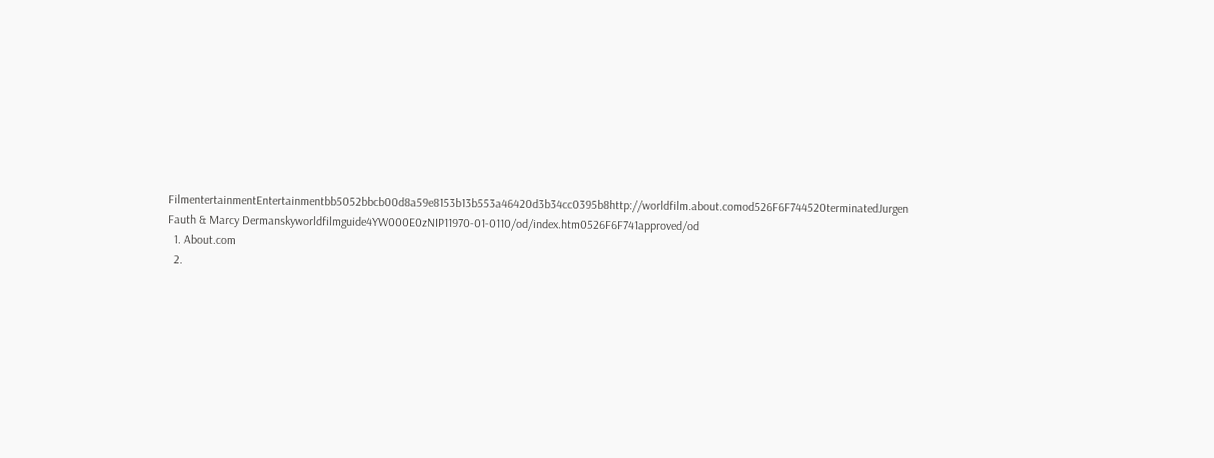FilmentertainmentEntertainmentbb5052bbcb00d8a59e8153b13b553a46420d3b34cc0395b8http://worldfilm.about.comod526F6F744520terminatedJurgen Fauth & Marcy Dermanskyworldfilmguide4YW000E0zNIP11970-01-0110/od/index.htm0526F6F741approved/od
  1. About.com
  2.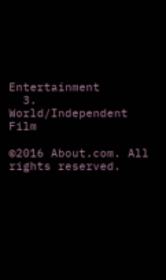Entertainment
  3. World/Independent Film

©2016 About.com. All rights reserved.